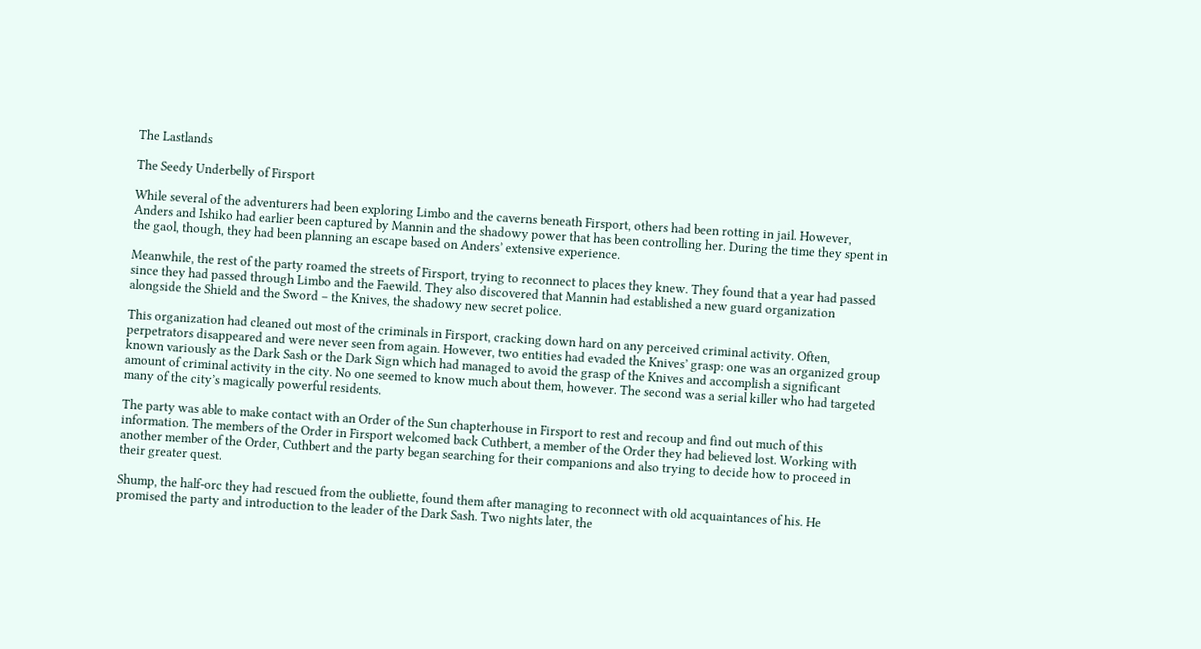The Lastlands

The Seedy Underbelly of Firsport

While several of the adventurers had been exploring Limbo and the caverns beneath Firsport, others had been rotting in jail. However, Anders and Ishiko had earlier been captured by Mannin and the shadowy power that has been controlling her. During the time they spent in the gaol, though, they had been planning an escape based on Anders’ extensive experience.

Meanwhile, the rest of the party roamed the streets of Firsport, trying to reconnect to places they knew. They found that a year had passed since they had passed through Limbo and the Faewild. They also discovered that Mannin had established a new guard organization alongside the Shield and the Sword – the Knives, the shadowy new secret police.

This organization had cleaned out most of the criminals in Firsport, cracking down hard on any perceived criminal activity. Often, perpetrators disappeared and were never seen from again. However, two entities had evaded the Knives’ grasp: one was an organized group known variously as the Dark Sash or the Dark Sign which had managed to avoid the grasp of the Knives and accomplish a significant amount of criminal activity in the city. No one seemed to know much about them, however. The second was a serial killer who had targeted many of the city’s magically powerful residents.

The party was able to make contact with an Order of the Sun chapterhouse in Firsport to rest and recoup and find out much of this information. The members of the Order in Firsport welcomed back Cuthbert, a member of the Order they had believed lost. Working with another member of the Order, Cuthbert and the party began searching for their companions and also trying to decide how to proceed in their greater quest.

Shump, the half-orc they had rescued from the oubliette, found them after managing to reconnect with old acquaintances of his. He promised the party and introduction to the leader of the Dark Sash. Two nights later, the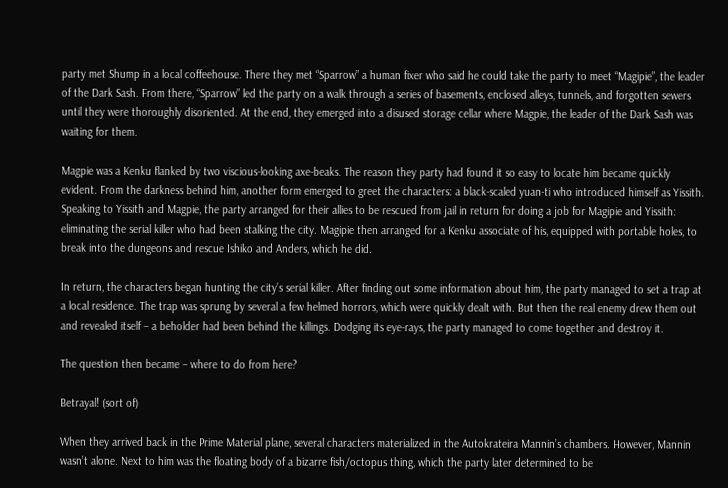party met Shump in a local coffeehouse. There they met “Sparrow” a human fixer who said he could take the party to meet “Magipie”, the leader of the Dark Sash. From there, “Sparrow” led the party on a walk through a series of basements, enclosed alleys, tunnels, and forgotten sewers until they were thoroughly disoriented. At the end, they emerged into a disused storage cellar where Magpie, the leader of the Dark Sash was waiting for them.

Magpie was a Kenku flanked by two viscious-looking axe-beaks. The reason they party had found it so easy to locate him became quickly evident. From the darkness behind him, another form emerged to greet the characters: a black-scaled yuan-ti who introduced himself as Yissith. Speaking to Yissith and Magpie, the party arranged for their allies to be rescued from jail in return for doing a job for Magipie and Yissith: eliminating the serial killer who had been stalking the city. Magipie then arranged for a Kenku associate of his, equipped with portable holes, to break into the dungeons and rescue Ishiko and Anders, which he did.

In return, the characters began hunting the city’s serial killer. After finding out some information about him, the party managed to set a trap at a local residence. The trap was sprung by several a few helmed horrors, which were quickly dealt with. But then the real enemy drew them out and revealed itself – a beholder had been behind the killings. Dodging its eye-rays, the party managed to come together and destroy it.

The question then became – where to do from here?

Betrayal! (sort of)

When they arrived back in the Prime Material plane, several characters materialized in the Autokrateira Mannin’s chambers. However, Mannin wasn’t alone. Next to him was the floating body of a bizarre fish/octopus thing, which the party later determined to be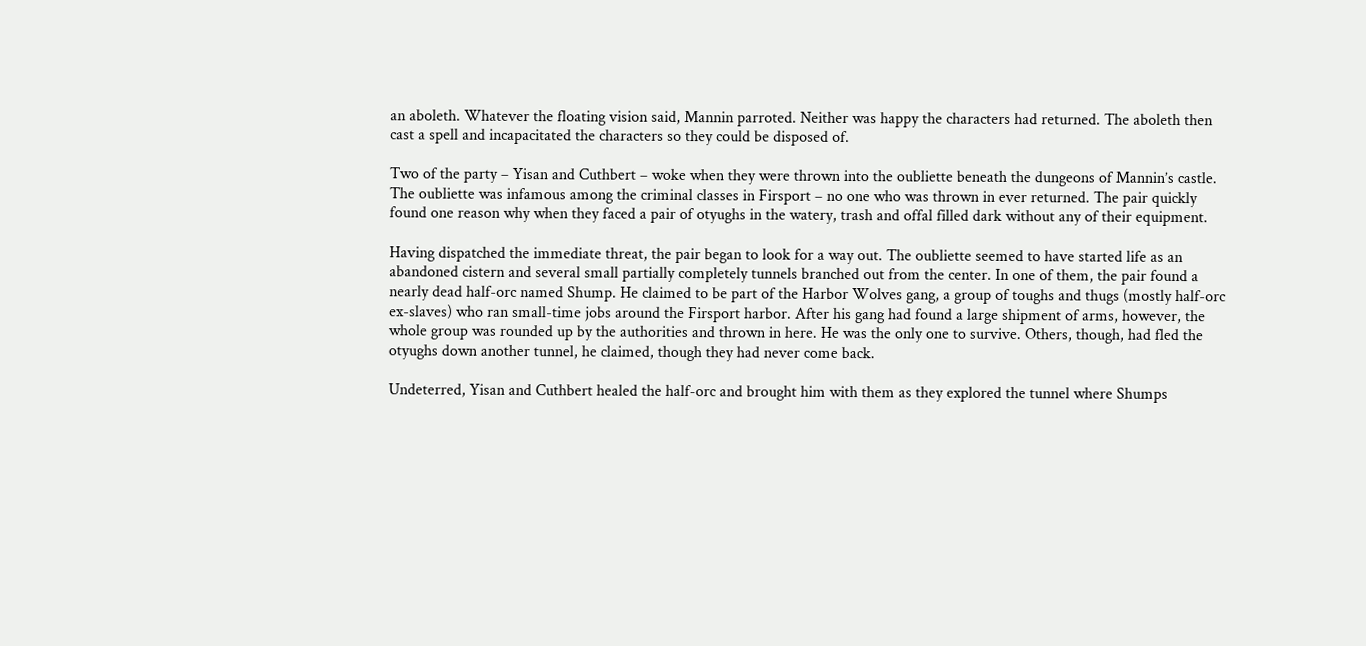an aboleth. Whatever the floating vision said, Mannin parroted. Neither was happy the characters had returned. The aboleth then cast a spell and incapacitated the characters so they could be disposed of.

Two of the party – Yisan and Cuthbert – woke when they were thrown into the oubliette beneath the dungeons of Mannin’s castle. The oubliette was infamous among the criminal classes in Firsport – no one who was thrown in ever returned. The pair quickly found one reason why when they faced a pair of otyughs in the watery, trash and offal filled dark without any of their equipment.

Having dispatched the immediate threat, the pair began to look for a way out. The oubliette seemed to have started life as an abandoned cistern and several small partially completely tunnels branched out from the center. In one of them, the pair found a nearly dead half-orc named Shump. He claimed to be part of the Harbor Wolves gang, a group of toughs and thugs (mostly half-orc ex-slaves) who ran small-time jobs around the Firsport harbor. After his gang had found a large shipment of arms, however, the whole group was rounded up by the authorities and thrown in here. He was the only one to survive. Others, though, had fled the otyughs down another tunnel, he claimed, though they had never come back.

Undeterred, Yisan and Cuthbert healed the half-orc and brought him with them as they explored the tunnel where Shumps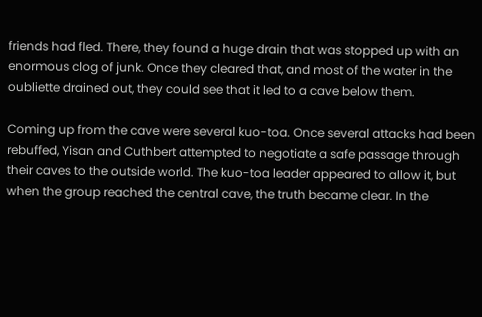friends had fled. There, they found a huge drain that was stopped up with an enormous clog of junk. Once they cleared that, and most of the water in the oubliette drained out, they could see that it led to a cave below them.

Coming up from the cave were several kuo-toa. Once several attacks had been rebuffed, Yisan and Cuthbert attempted to negotiate a safe passage through their caves to the outside world. The kuo-toa leader appeared to allow it, but when the group reached the central cave, the truth became clear. In the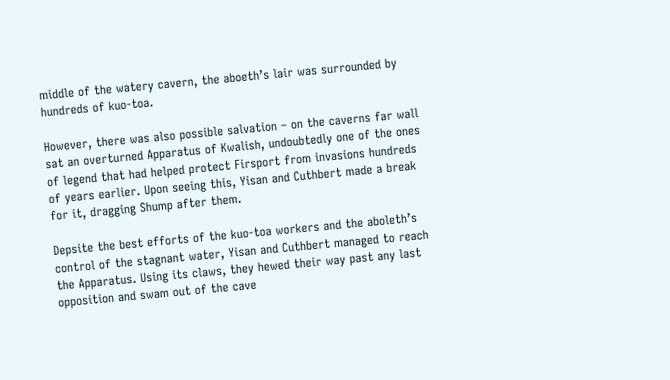middle of the watery cavern, the aboeth’s lair was surrounded by hundreds of kuo-toa.

However, there was also possible salvation – on the caverns far wall sat an overturned Apparatus of Kwalish, undoubtedly one of the ones of legend that had helped protect Firsport from invasions hundreds of years earlier. Upon seeing this, Yisan and Cuthbert made a break for it, dragging Shump after them.

Depsite the best efforts of the kuo-toa workers and the aboleth’s control of the stagnant water, Yisan and Cuthbert managed to reach the Apparatus. Using its claws, they hewed their way past any last opposition and swam out of the cave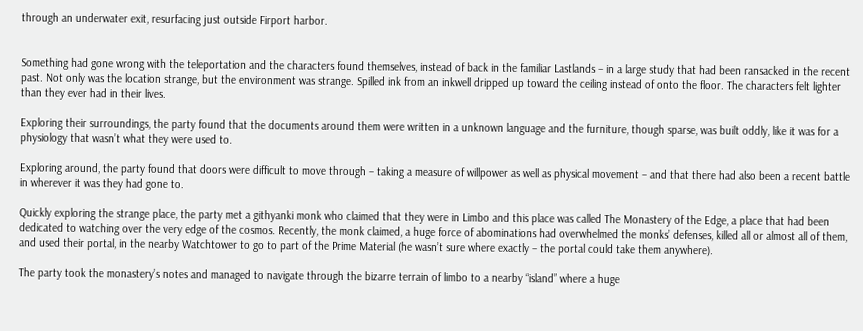through an underwater exit, resurfacing just outside Firport harbor.


Something had gone wrong with the teleportation and the characters found themselves, instead of back in the familiar Lastlands – in a large study that had been ransacked in the recent past. Not only was the location strange, but the environment was strange. Spilled ink from an inkwell dripped up toward the ceiling instead of onto the floor. The characters felt lighter than they ever had in their lives.

Exploring their surroundings, the party found that the documents around them were written in a unknown language and the furniture, though sparse, was built oddly, like it was for a physiology that wasn’t what they were used to.

Exploring around, the party found that doors were difficult to move through – taking a measure of willpower as well as physical movement – and that there had also been a recent battle in wherever it was they had gone to.

Quickly exploring the strange place, the party met a githyanki monk who claimed that they were in Limbo and this place was called The Monastery of the Edge, a place that had been dedicated to watching over the very edge of the cosmos. Recently, the monk claimed, a huge force of abominations had overwhelmed the monks’ defenses, killed all or almost all of them, and used their portal, in the nearby Watchtower to go to part of the Prime Material (he wasn’t sure where exactly – the portal could take them anywhere).

The party took the monastery’s notes and managed to navigate through the bizarre terrain of limbo to a nearby “island” where a huge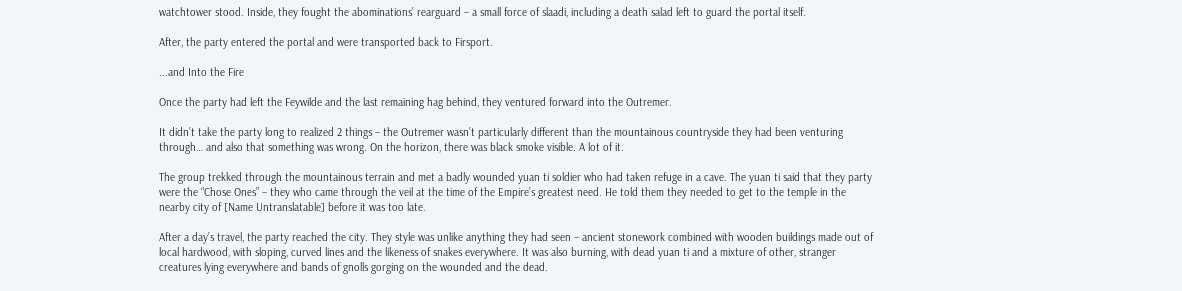watchtower stood. Inside, they fought the abominations’ rearguard – a small force of slaadi, including a death salad left to guard the portal itself.

After, the party entered the portal and were transported back to Firsport.

...and Into the Fire

Once the party had left the Feywilde and the last remaining hag behind, they ventured forward into the Outremer.

It didn’t take the party long to realized 2 things – the Outremer wasn’t particularly different than the mountainous countryside they had been venturing through… and also that something was wrong. On the horizon, there was black smoke visible. A lot of it.

The group trekked through the mountainous terrain and met a badly wounded yuan ti soldier who had taken refuge in a cave. The yuan ti said that they party were the “Chose Ones” – they who came through the veil at the time of the Empire’s greatest need. He told them they needed to get to the temple in the nearby city of [Name Untranslatable] before it was too late.

After a day’s travel, the party reached the city. They style was unlike anything they had seen – ancient stonework combined with wooden buildings made out of local hardwood, with sloping, curved lines and the likeness of snakes everywhere. It was also burning, with dead yuan ti and a mixture of other, stranger creatures lying everywhere and bands of gnolls gorging on the wounded and the dead.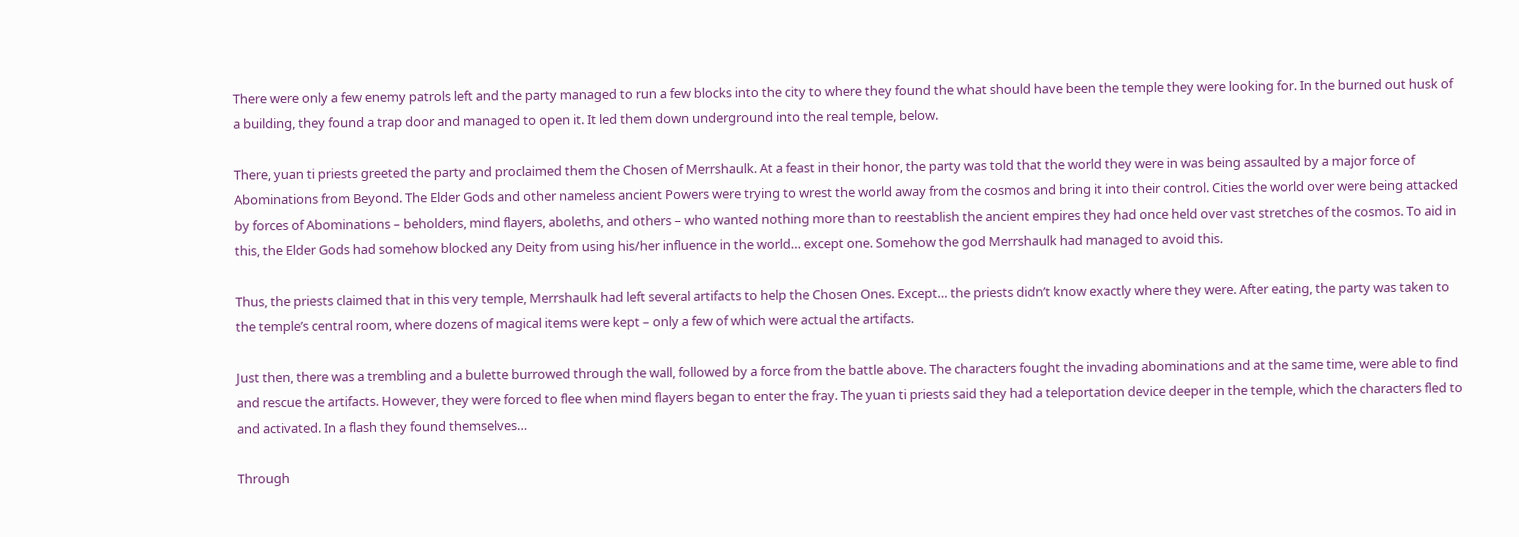There were only a few enemy patrols left and the party managed to run a few blocks into the city to where they found the what should have been the temple they were looking for. In the burned out husk of a building, they found a trap door and managed to open it. It led them down underground into the real temple, below.

There, yuan ti priests greeted the party and proclaimed them the Chosen of Merrshaulk. At a feast in their honor, the party was told that the world they were in was being assaulted by a major force of Abominations from Beyond. The Elder Gods and other nameless ancient Powers were trying to wrest the world away from the cosmos and bring it into their control. Cities the world over were being attacked by forces of Abominations – beholders, mind flayers, aboleths, and others – who wanted nothing more than to reestablish the ancient empires they had once held over vast stretches of the cosmos. To aid in this, the Elder Gods had somehow blocked any Deity from using his/her influence in the world… except one. Somehow the god Merrshaulk had managed to avoid this.

Thus, the priests claimed that in this very temple, Merrshaulk had left several artifacts to help the Chosen Ones. Except… the priests didn’t know exactly where they were. After eating, the party was taken to the temple’s central room, where dozens of magical items were kept – only a few of which were actual the artifacts.

Just then, there was a trembling and a bulette burrowed through the wall, followed by a force from the battle above. The characters fought the invading abominations and at the same time, were able to find and rescue the artifacts. However, they were forced to flee when mind flayers began to enter the fray. The yuan ti priests said they had a teleportation device deeper in the temple, which the characters fled to and activated. In a flash they found themselves…

Through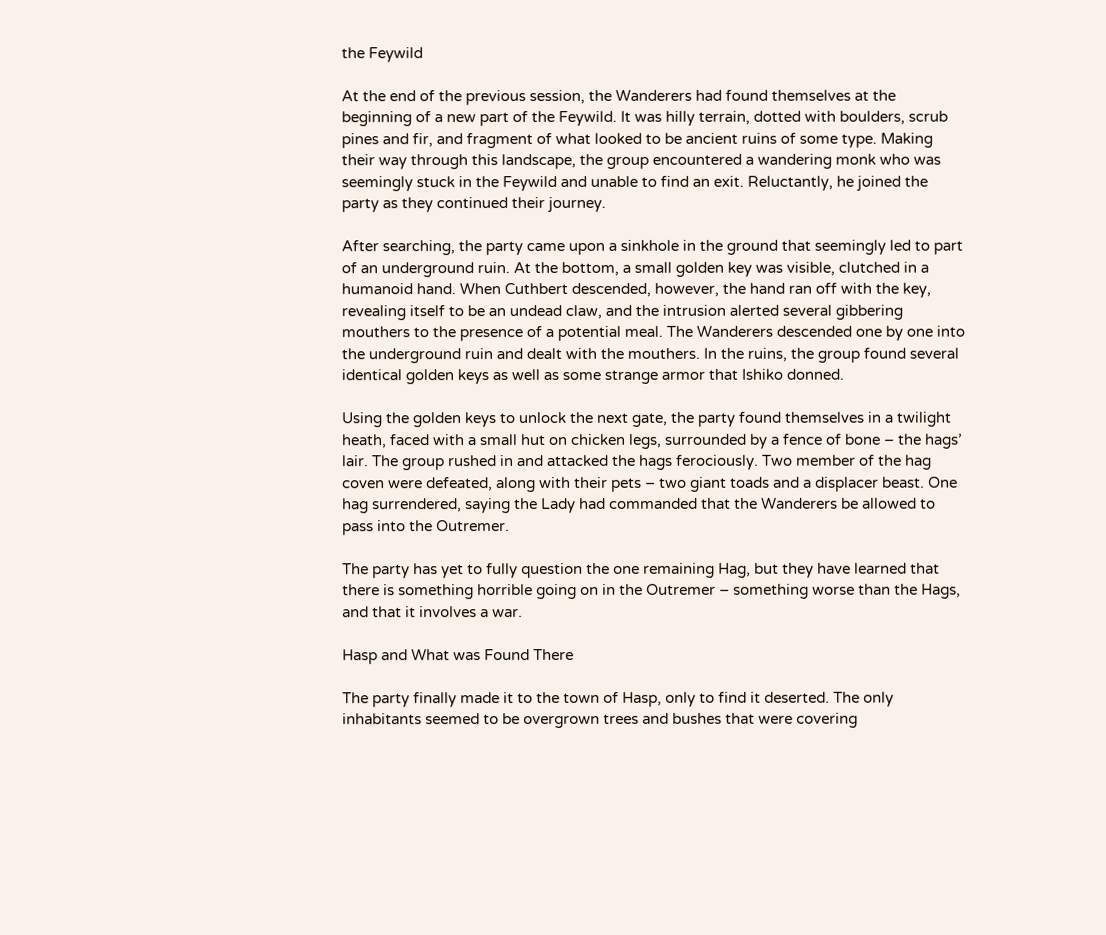the Feywild

At the end of the previous session, the Wanderers had found themselves at the beginning of a new part of the Feywild. It was hilly terrain, dotted with boulders, scrub pines and fir, and fragment of what looked to be ancient ruins of some type. Making their way through this landscape, the group encountered a wandering monk who was seemingly stuck in the Feywild and unable to find an exit. Reluctantly, he joined the party as they continued their journey.

After searching, the party came upon a sinkhole in the ground that seemingly led to part of an underground ruin. At the bottom, a small golden key was visible, clutched in a humanoid hand. When Cuthbert descended, however, the hand ran off with the key, revealing itself to be an undead claw, and the intrusion alerted several gibbering mouthers to the presence of a potential meal. The Wanderers descended one by one into the underground ruin and dealt with the mouthers. In the ruins, the group found several identical golden keys as well as some strange armor that Ishiko donned.

Using the golden keys to unlock the next gate, the party found themselves in a twilight heath, faced with a small hut on chicken legs, surrounded by a fence of bone – the hags’ lair. The group rushed in and attacked the hags ferociously. Two member of the hag coven were defeated, along with their pets – two giant toads and a displacer beast. One hag surrendered, saying the Lady had commanded that the Wanderers be allowed to pass into the Outremer.

The party has yet to fully question the one remaining Hag, but they have learned that there is something horrible going on in the Outremer – something worse than the Hags, and that it involves a war.

Hasp and What was Found There

The party finally made it to the town of Hasp, only to find it deserted. The only inhabitants seemed to be overgrown trees and bushes that were covering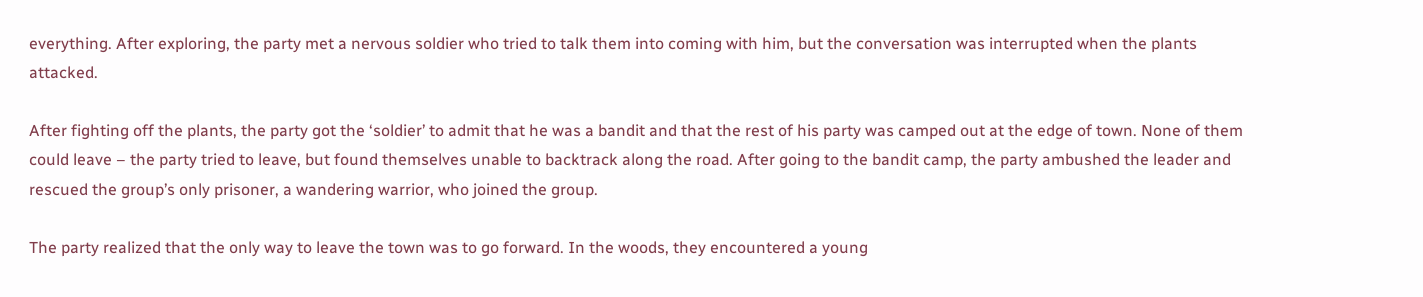everything. After exploring, the party met a nervous soldier who tried to talk them into coming with him, but the conversation was interrupted when the plants attacked.

After fighting off the plants, the party got the ‘soldier’ to admit that he was a bandit and that the rest of his party was camped out at the edge of town. None of them could leave – the party tried to leave, but found themselves unable to backtrack along the road. After going to the bandit camp, the party ambushed the leader and rescued the group’s only prisoner, a wandering warrior, who joined the group.

The party realized that the only way to leave the town was to go forward. In the woods, they encountered a young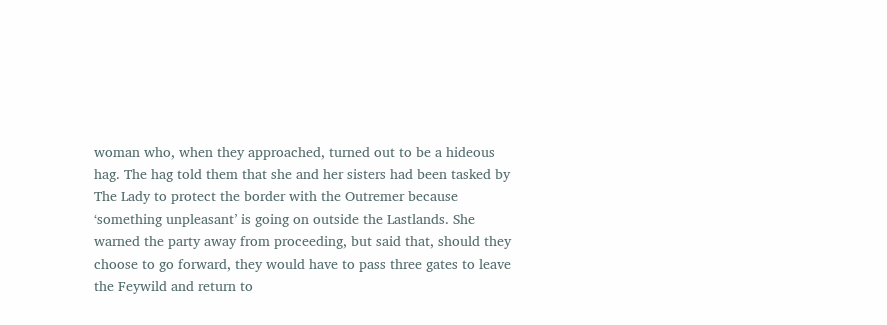woman who, when they approached, turned out to be a hideous hag. The hag told them that she and her sisters had been tasked by The Lady to protect the border with the Outremer because ‘something unpleasant’ is going on outside the Lastlands. She warned the party away from proceeding, but said that, should they choose to go forward, they would have to pass three gates to leave the Feywild and return to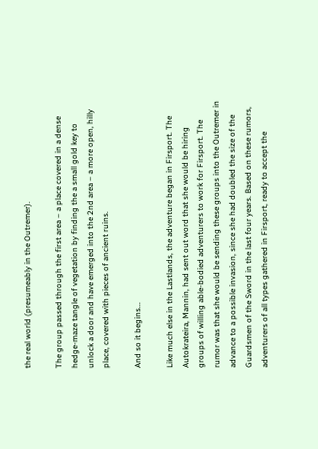the real world (presumeably in the Outremer).

The group passed through the first area – a place covered in a dense hedge-maze tangle of vegetation by finding the a small gold key to unlock a door and have emerged into the 2nd area – a more open, hilly place, covered with pieces of ancient ruins.

And so it begins...

Like much else in the Lastlands, the adventure began in Firsport. The Autokrateira, Mannin, had sent out word that she would be hiring groups of willing able-bodied adventurers to work for Firsport. The rumor was that she would be sending these groups into the Outremer in advance to a possible invasion, since she had doubled the size of the Guardsmen of the Sword in the last four years. Based on these rumors, adventurers of all types gathered in Firsport, ready to accept the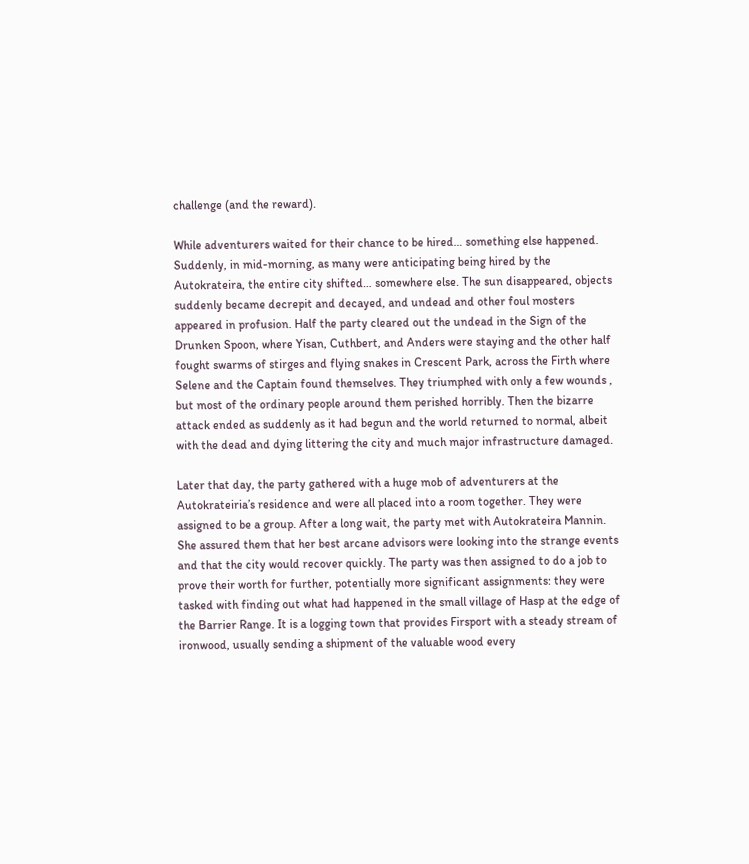challenge (and the reward).

While adventurers waited for their chance to be hired… something else happened. Suddenly, in mid-morning, as many were anticipating being hired by the Autokrateira, the entire city shifted… somewhere else. The sun disappeared, objects suddenly became decrepit and decayed, and undead and other foul mosters appeared in profusion. Half the party cleared out the undead in the Sign of the Drunken Spoon, where Yisan, Cuthbert, and Anders were staying and the other half fought swarms of stirges and flying snakes in Crescent Park, across the Firth where Selene and the Captain found themselves. They triumphed with only a few wounds , but most of the ordinary people around them perished horribly. Then the bizarre attack ended as suddenly as it had begun and the world returned to normal, albeit with the dead and dying littering the city and much major infrastructure damaged.

Later that day, the party gathered with a huge mob of adventurers at the Autokrateiria’s residence and were all placed into a room together. They were assigned to be a group. After a long wait, the party met with Autokrateira Mannin. She assured them that her best arcane advisors were looking into the strange events and that the city would recover quickly. The party was then assigned to do a job to prove their worth for further, potentially more significant assignments: they were tasked with finding out what had happened in the small village of Hasp at the edge of the Barrier Range. It is a logging town that provides Firsport with a steady stream of ironwood, usually sending a shipment of the valuable wood every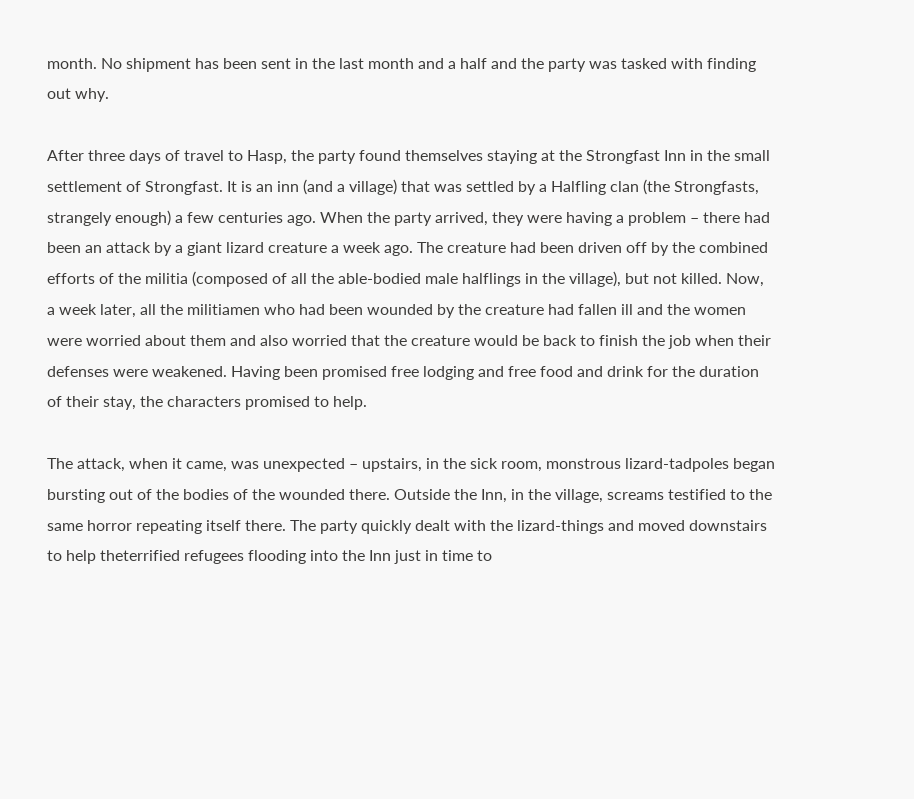month. No shipment has been sent in the last month and a half and the party was tasked with finding out why.

After three days of travel to Hasp, the party found themselves staying at the Strongfast Inn in the small settlement of Strongfast. It is an inn (and a village) that was settled by a Halfling clan (the Strongfasts, strangely enough) a few centuries ago. When the party arrived, they were having a problem – there had been an attack by a giant lizard creature a week ago. The creature had been driven off by the combined efforts of the militia (composed of all the able-bodied male halflings in the village), but not killed. Now, a week later, all the militiamen who had been wounded by the creature had fallen ill and the women were worried about them and also worried that the creature would be back to finish the job when their defenses were weakened. Having been promised free lodging and free food and drink for the duration of their stay, the characters promised to help.

The attack, when it came, was unexpected – upstairs, in the sick room, monstrous lizard-tadpoles began bursting out of the bodies of the wounded there. Outside the Inn, in the village, screams testified to the same horror repeating itself there. The party quickly dealt with the lizard-things and moved downstairs to help theterrified refugees flooding into the Inn just in time to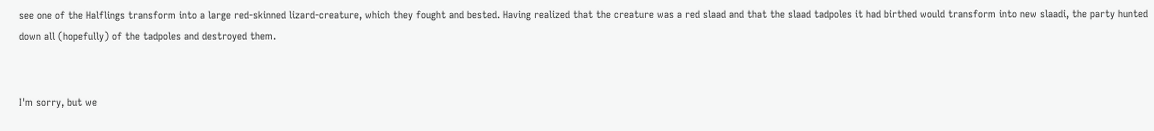see one of the Halflings transform into a large red-skinned lizard-creature, which they fought and bested. Having realized that the creature was a red slaad and that the slaad tadpoles it had birthed would transform into new slaadi, the party hunted down all (hopefully) of the tadpoles and destroyed them.


I'm sorry, but we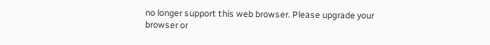no longer support this web browser. Please upgrade your browser or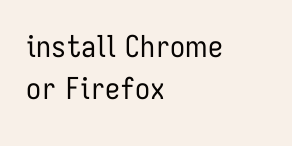install Chrome or Firefox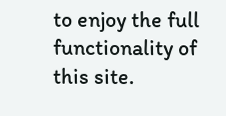to enjoy the full functionality of this site.